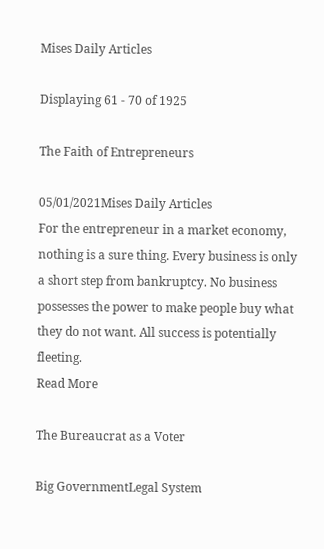Mises Daily Articles

Displaying 61 - 70 of 1925

The Faith of Entrepreneurs

05/01/2021Mises Daily Articles
For the entrepreneur in a market economy, nothing is a sure thing. Every business is only a short step from bankruptcy. No business possesses the power to make people buy what they do not want. All success is potentially fleeting.
Read More

The Bureaucrat as a Voter

Big GovernmentLegal System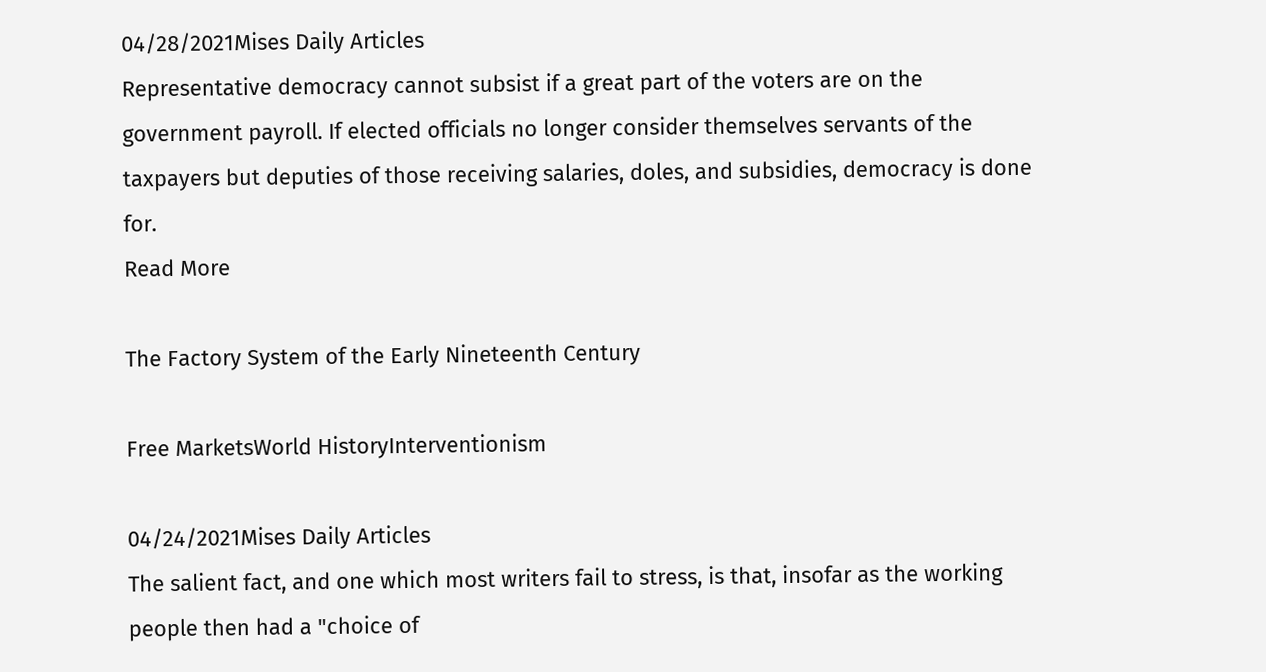04/28/2021Mises Daily Articles
Representative democracy cannot subsist if a great part of the voters are on the government payroll. If elected officials no longer consider themselves servants of the taxpayers but deputies of those receiving salaries, doles, and subsidies, democracy is done for.
Read More

The Factory System of the Early Nineteenth Century

Free MarketsWorld HistoryInterventionism

04/24/2021Mises Daily Articles
The salient fact, and one which most writers fail to stress, is that, insofar as the working people then had a "choice of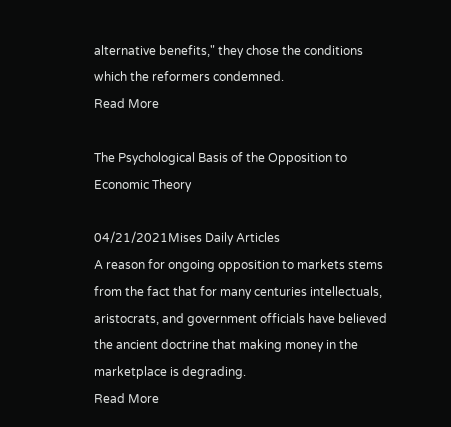alternative benefits," they chose the conditions which the reformers condemned.
Read More

The Psychological Basis of the Opposition to Economic Theory

04/21/2021Mises Daily Articles
A reason for ongoing opposition to markets stems from the fact that for many centuries intellectuals, aristocrats, and government officials have believed the ancient doctrine that making money in the marketplace is degrading.
Read More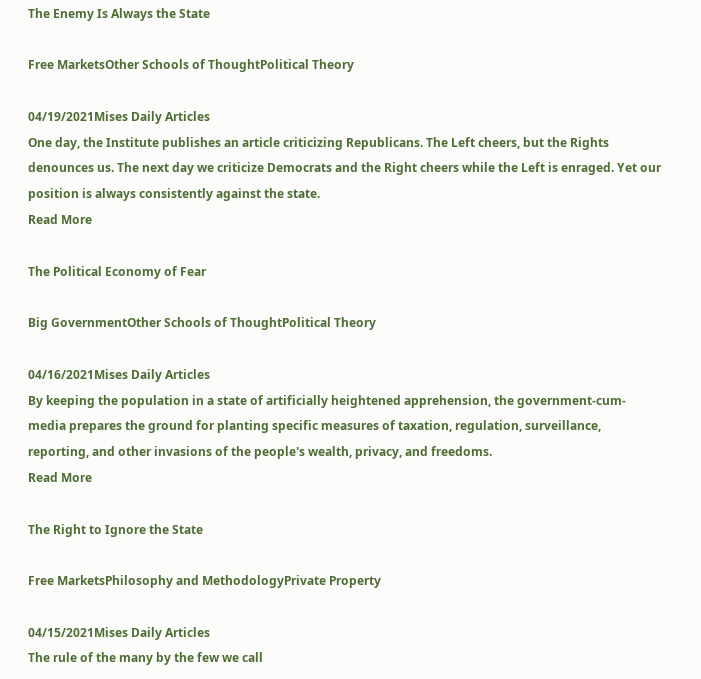The Enemy Is Always the State

Free MarketsOther Schools of ThoughtPolitical Theory

04/19/2021Mises Daily Articles
One day, the Institute publishes an article criticizing Republicans. The Left cheers, but the Rights denounces us. The next day we criticize Democrats and the Right cheers while the Left is enraged. Yet our position is always consistently against the state.
Read More

The Political Economy of Fear

Big GovernmentOther Schools of ThoughtPolitical Theory

04/16/2021Mises Daily Articles
By keeping the population in a state of artificially heightened apprehension, the government-cum-media prepares the ground for planting specific measures of taxation, regulation, surveillance, reporting, and other invasions of the people's wealth, privacy, and freedoms.
Read More

The Right to Ignore the State

Free MarketsPhilosophy and MethodologyPrivate Property

04/15/2021Mises Daily Articles
The rule of the many by the few we call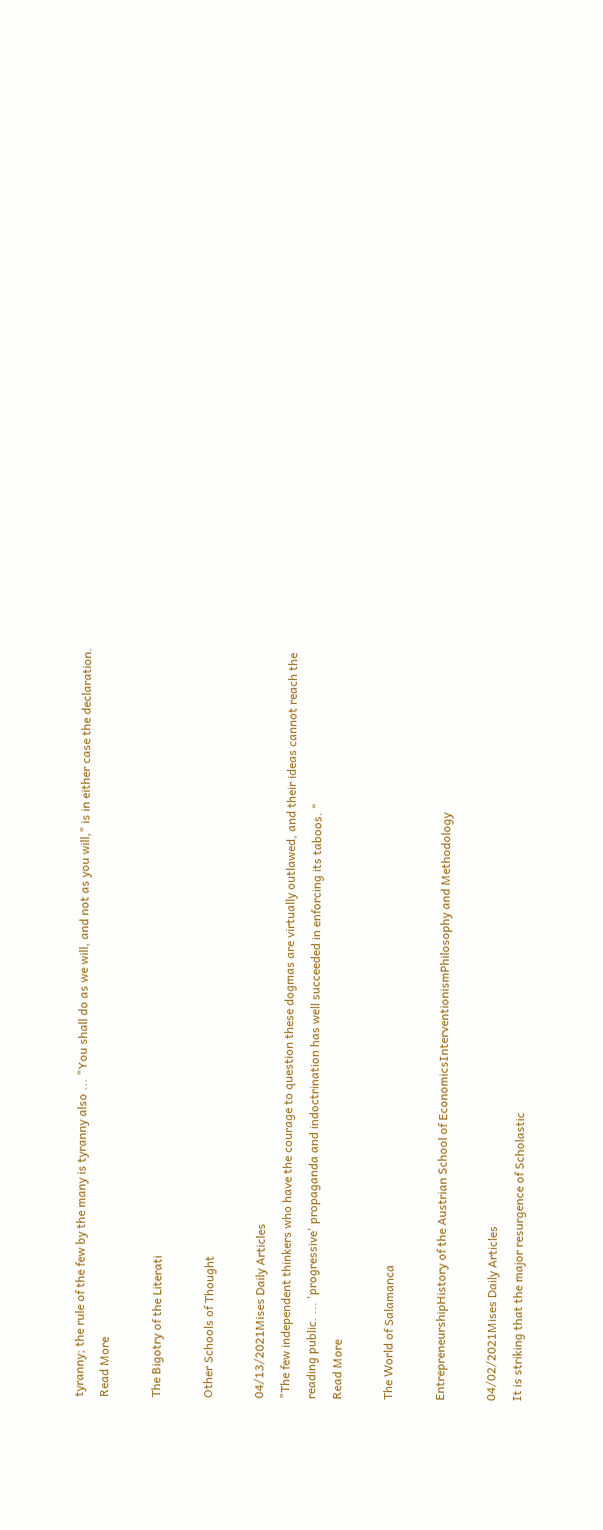tyranny; the rule of the few by the many is tyranny also ... "You shall do as we will, and not as you will," is in either case the declaration.
Read More

The Bigotry of the Literati

Other Schools of Thought

04/13/2021Mises Daily Articles
"The few independent thinkers who have the courage to question these dogmas are virtually outlawed, and their ideas cannot reach the reading public. ... 'progressive' propaganda and indoctrination has well succeeded in enforcing its taboos. "
Read More

The World of Salamanca

EntrepreneurshipHistory of the Austrian School of EconomicsInterventionismPhilosophy and Methodology

04/02/2021Mises Daily Articles
It is striking that the major resurgence of Scholastic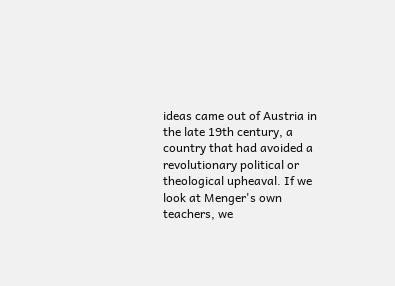ideas came out of Austria in the late 19th century, a country that had avoided a revolutionary political or theological upheaval. If we look at Menger's own teachers, we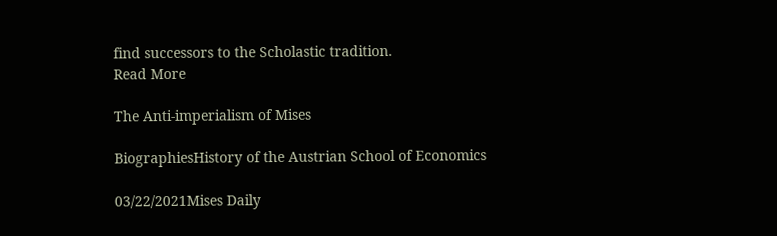find successors to the Scholastic tradition.
Read More

The Anti-imperialism of Mises

BiographiesHistory of the Austrian School of Economics

03/22/2021Mises Daily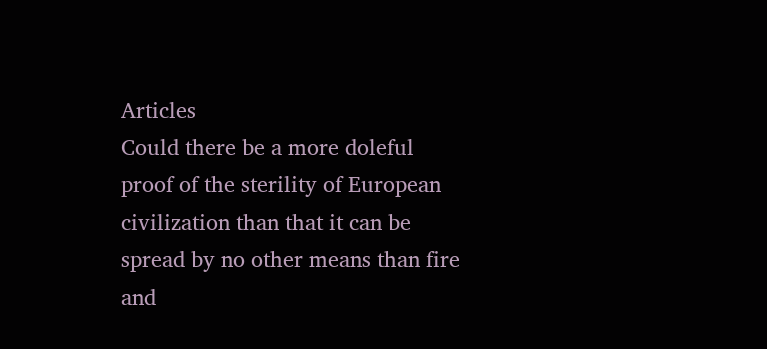Articles
Could there be a more doleful proof of the sterility of European civilization than that it can be spread by no other means than fire and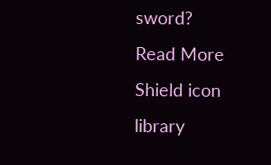sword?
Read More
Shield icon library